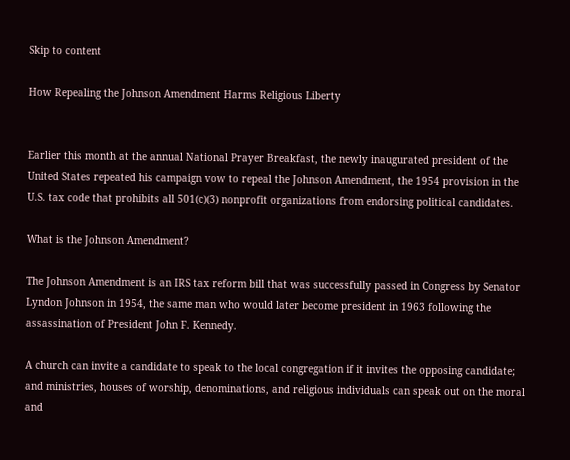Skip to content

How Repealing the Johnson Amendment Harms Religious Liberty


Earlier this month at the annual National Prayer Breakfast, the newly inaugurated president of the United States repeated his campaign vow to repeal the Johnson Amendment, the 1954 provision in the U.S. tax code that prohibits all 501(c)(3) nonprofit organizations from endorsing political candidates.

What is the Johnson Amendment?

The Johnson Amendment is an IRS tax reform bill that was successfully passed in Congress by Senator Lyndon Johnson in 1954, the same man who would later become president in 1963 following the assassination of President John F. Kennedy.

A church can invite a candidate to speak to the local congregation if it invites the opposing candidate; and ministries, houses of worship, denominations, and religious individuals can speak out on the moral and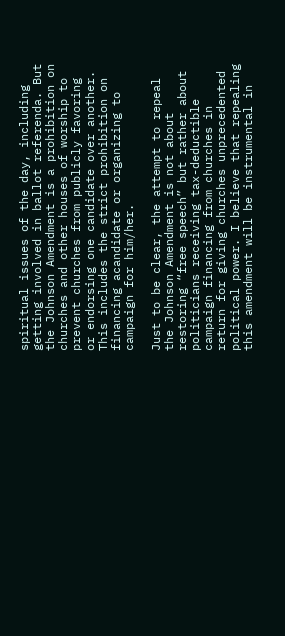spiritual issues of the day, including getting involved in ballot referenda. But the Johnson Amendment is a prohibition on churches and other houses of worship to prevent churches from publicly favoring or endorsing one candidate over another. This includes the strict prohibition on financing acandidate or organizing to campaign for him/her.

Just to be clear, the attempt to repeal the Johnson Amendment is not about restoring “free speech” but rather about politicians receiving tax-deductible campaign financing from churches in return for giving churches unprecedented political power. I believe that repealing this amendment will be instrumental in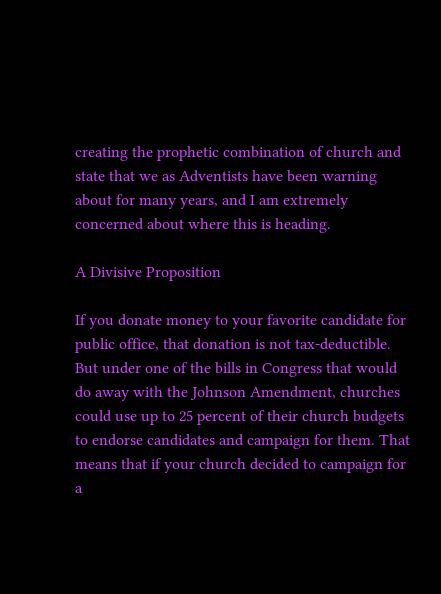creating the prophetic combination of church and state that we as Adventists have been warning about for many years, and I am extremely concerned about where this is heading.

A Divisive Proposition

If you donate money to your favorite candidate for public office, that donation is not tax-deductible. But under one of the bills in Congress that would do away with the Johnson Amendment, churches could use up to 25 percent of their church budgets to endorse candidates and campaign for them. That means that if your church decided to campaign for a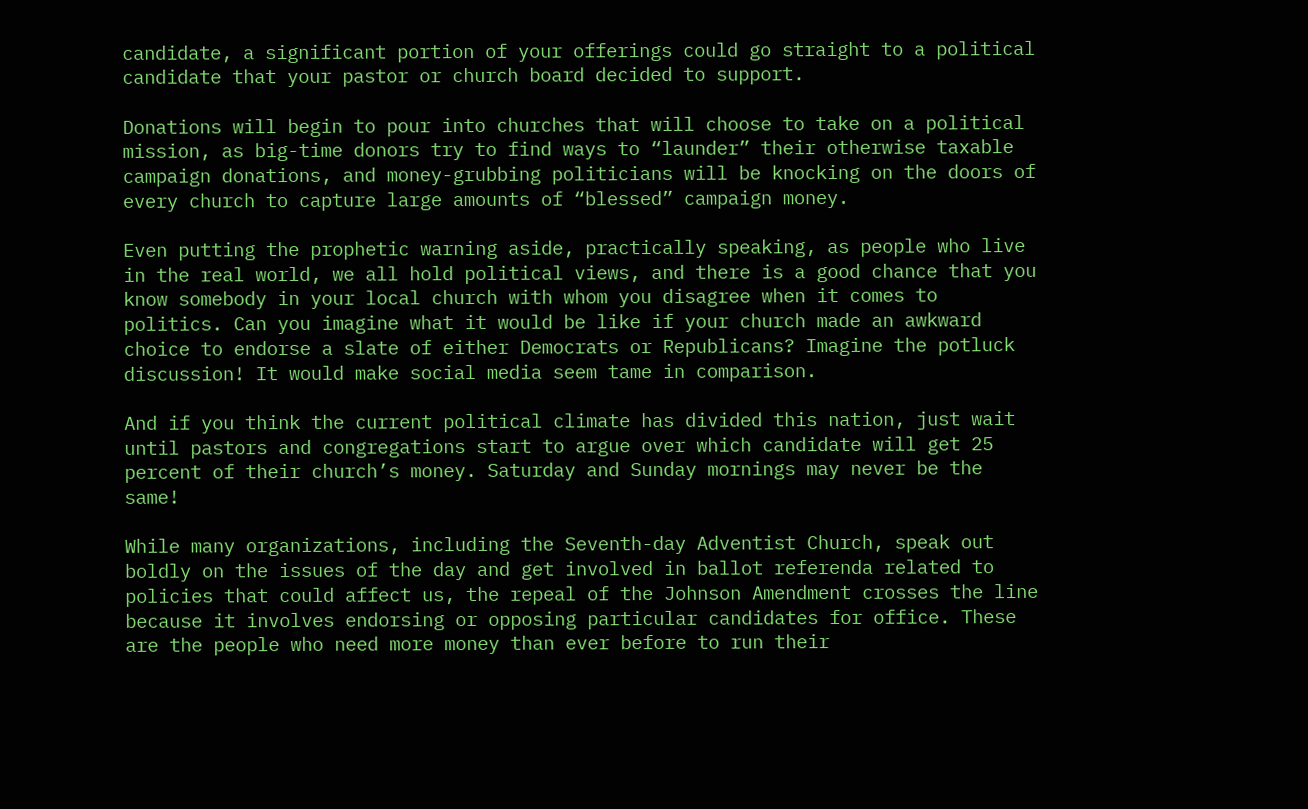candidate, a significant portion of your offerings could go straight to a political candidate that your pastor or church board decided to support.

Donations will begin to pour into churches that will choose to take on a political mission, as big-time donors try to find ways to “launder” their otherwise taxable campaign donations, and money-grubbing politicians will be knocking on the doors of every church to capture large amounts of “blessed” campaign money.

Even putting the prophetic warning aside, practically speaking, as people who live in the real world, we all hold political views, and there is a good chance that you know somebody in your local church with whom you disagree when it comes to politics. Can you imagine what it would be like if your church made an awkward choice to endorse a slate of either Democrats or Republicans? Imagine the potluck discussion! It would make social media seem tame in comparison.

And if you think the current political climate has divided this nation, just wait until pastors and congregations start to argue over which candidate will get 25 percent of their church’s money. Saturday and Sunday mornings may never be the same!

While many organizations, including the Seventh-day Adventist Church, speak out boldly on the issues of the day and get involved in ballot referenda related to policies that could affect us, the repeal of the Johnson Amendment crosses the line because it involves endorsing or opposing particular candidates for office. These are the people who need more money than ever before to run their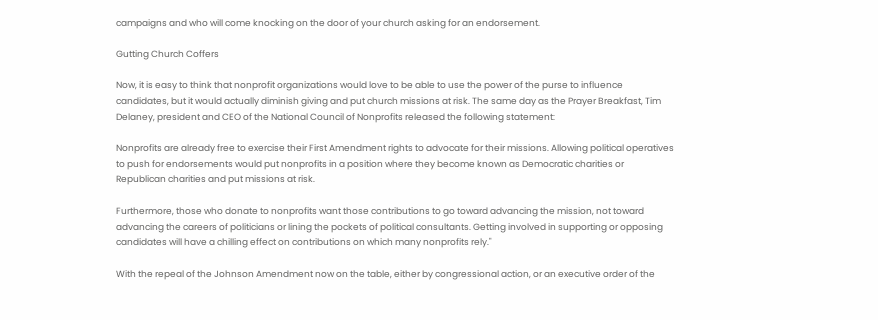campaigns and who will come knocking on the door of your church asking for an endorsement.

Gutting Church Coffers

Now, it is easy to think that nonprofit organizations would love to be able to use the power of the purse to influence candidates, but it would actually diminish giving and put church missions at risk. The same day as the Prayer Breakfast, Tim Delaney, president and CEO of the National Council of Nonprofits released the following statement:

Nonprofits are already free to exercise their First Amendment rights to advocate for their missions. Allowing political operatives to push for endorsements would put nonprofits in a position where they become known as Democratic charities or Republican charities and put missions at risk.

Furthermore, those who donate to nonprofits want those contributions to go toward advancing the mission, not toward advancing the careers of politicians or lining the pockets of political consultants. Getting involved in supporting or opposing candidates will have a chilling effect on contributions on which many nonprofits rely."

With the repeal of the Johnson Amendment now on the table, either by congressional action, or an executive order of the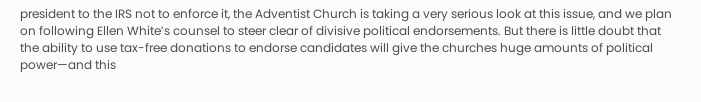president to the IRS not to enforce it, the Adventist Church is taking a very serious look at this issue, and we plan on following Ellen White’s counsel to steer clear of divisive political endorsements. But there is little doubt that the ability to use tax-free donations to endorse candidates will give the churches huge amounts of political power—and this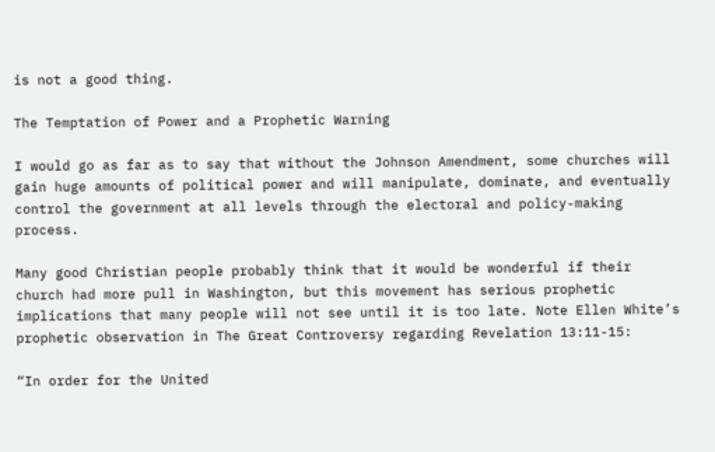is not a good thing.

The Temptation of Power and a Prophetic Warning

I would go as far as to say that without the Johnson Amendment, some churches will gain huge amounts of political power and will manipulate, dominate, and eventually control the government at all levels through the electoral and policy-making process.

Many good Christian people probably think that it would be wonderful if their church had more pull in Washington, but this movement has serious prophetic implications that many people will not see until it is too late. Note Ellen White’s prophetic observation in The Great Controversy regarding Revelation 13:11-15:

“In order for the United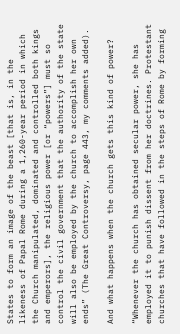States to form an image of the beast [that is, in the likeness of Papal Rome during a 1,260-year period in which the Church manipulated, dominated and controlled both kings and emperors], the religious power [or “powers”] must so control the civil government that the authority of the state will also be employed by the church to accomplish her own ends” (The Great Controversy, page 443, my comments added).

And what happens when the church gets this kind of power?

“Whenever the church has obtained secular power, she has employed it to punish dissent from her doctrines. Protestant churches that have followed in the steps of Rome by forming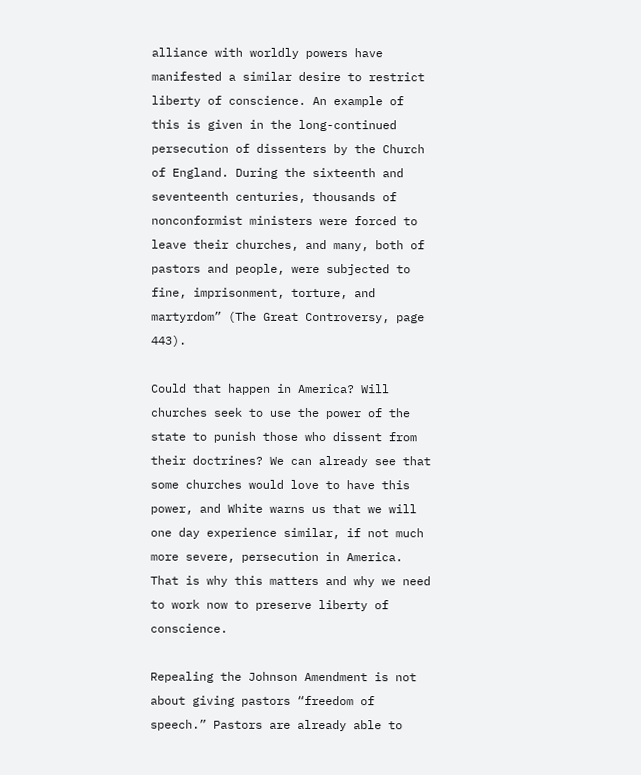alliance with worldly powers have manifested a similar desire to restrict liberty of conscience. An example of this is given in the long-continued persecution of dissenters by the Church of England. During the sixteenth and seventeenth centuries, thousands of nonconformist ministers were forced to leave their churches, and many, both of pastors and people, were subjected to fine, imprisonment, torture, and martyrdom” (The Great Controversy, page 443).

Could that happen in America? Will churches seek to use the power of the state to punish those who dissent from their doctrines? We can already see that some churches would love to have this power, and White warns us that we will one day experience similar, if not much more severe, persecution in America. That is why this matters and why we need to work now to preserve liberty of conscience.

Repealing the Johnson Amendment is not about giving pastors “freedom of speech.” Pastors are already able to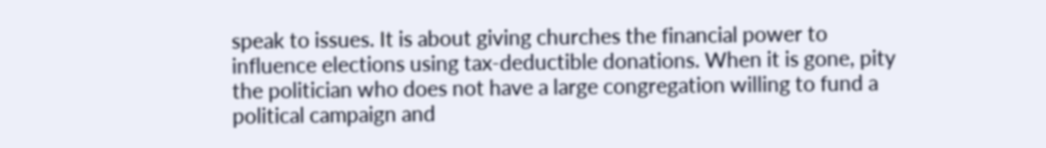speak to issues. It is about giving churches the financial power to influence elections using tax-deductible donations. When it is gone, pity the politician who does not have a large congregation willing to fund a political campaign and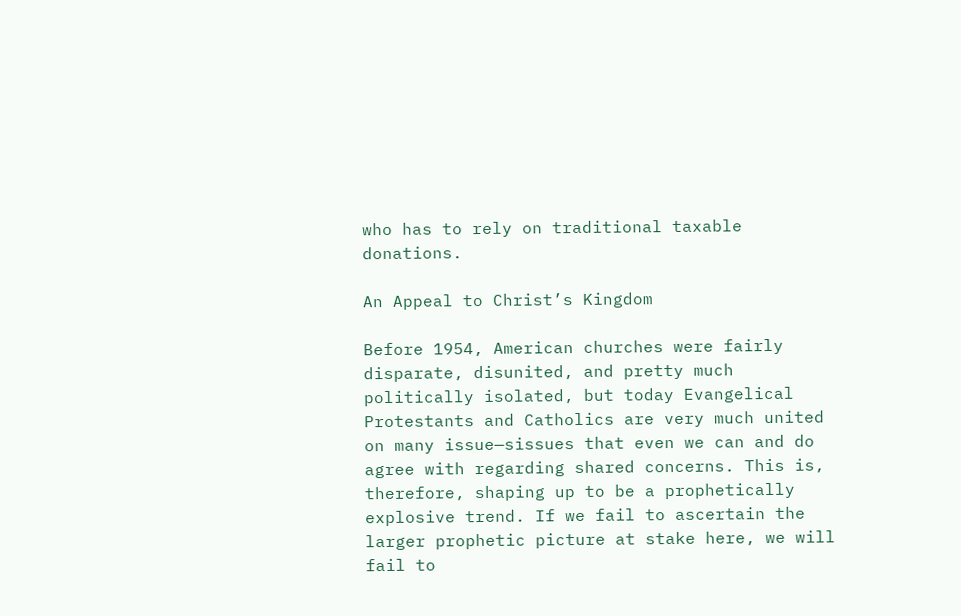who has to rely on traditional taxable donations.

An Appeal to Christ’s Kingdom

Before 1954, American churches were fairly disparate, disunited, and pretty much politically isolated, but today Evangelical Protestants and Catholics are very much united on many issue—sissues that even we can and do agree with regarding shared concerns. This is, therefore, shaping up to be a prophetically explosive trend. If we fail to ascertain the larger prophetic picture at stake here, we will fail to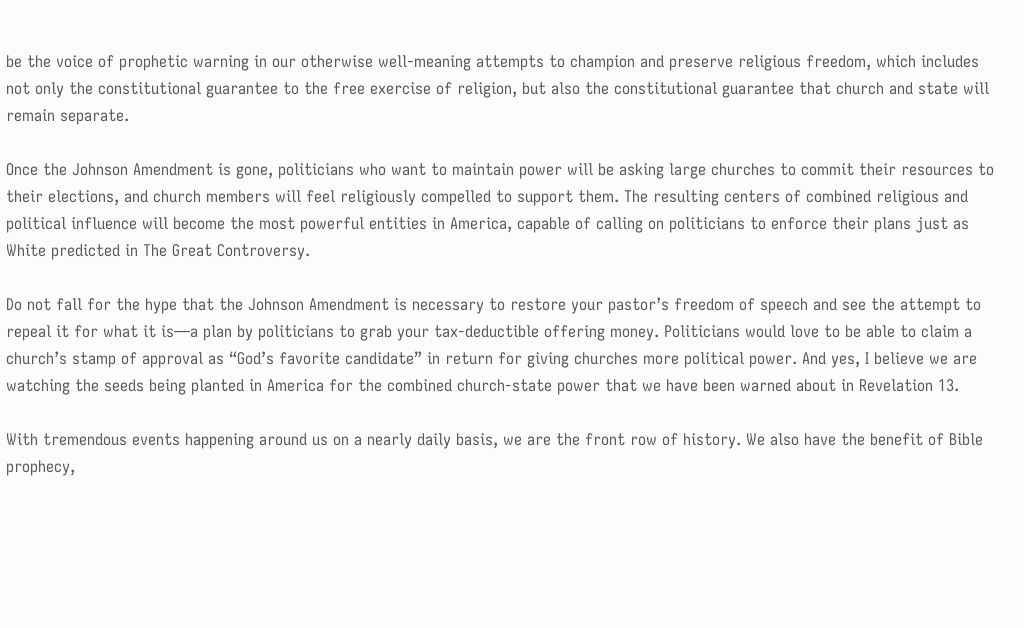be the voice of prophetic warning in our otherwise well-meaning attempts to champion and preserve religious freedom, which includes not only the constitutional guarantee to the free exercise of religion, but also the constitutional guarantee that church and state will remain separate.

Once the Johnson Amendment is gone, politicians who want to maintain power will be asking large churches to commit their resources to their elections, and church members will feel religiously compelled to support them. The resulting centers of combined religious and political influence will become the most powerful entities in America, capable of calling on politicians to enforce their plans just as White predicted in The Great Controversy.

Do not fall for the hype that the Johnson Amendment is necessary to restore your pastor’s freedom of speech and see the attempt to repeal it for what it is—a plan by politicians to grab your tax-deductible offering money. Politicians would love to be able to claim a church’s stamp of approval as “God’s favorite candidate” in return for giving churches more political power. And yes, I believe we are watching the seeds being planted in America for the combined church-state power that we have been warned about in Revelation 13.

With tremendous events happening around us on a nearly daily basis, we are the front row of history. We also have the benefit of Bible prophecy,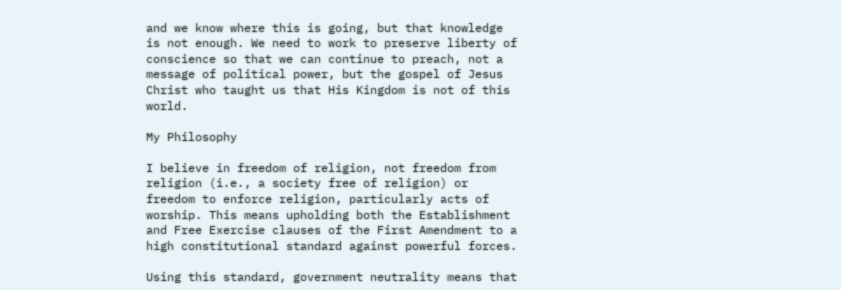and we know where this is going, but that knowledge is not enough. We need to work to preserve liberty of conscience so that we can continue to preach, not a message of political power, but the gospel of Jesus Christ who taught us that His Kingdom is not of this world.

My Philosophy

I believe in freedom of religion, not freedom from religion (i.e., a society free of religion) or freedom to enforce religion, particularly acts of worship. This means upholding both the Establishment and Free Exercise clauses of the First Amendment to a high constitutional standard against powerful forces.

Using this standard, government neutrality means that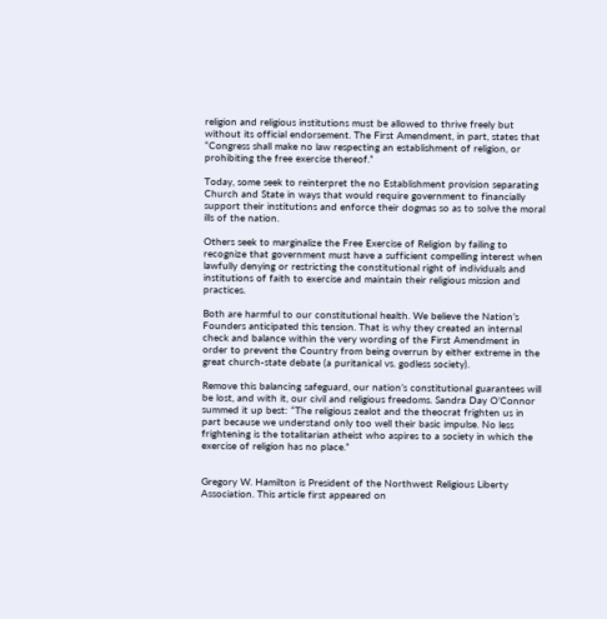religion and religious institutions must be allowed to thrive freely but without its official endorsement. The First Amendment, in part, states that “Congress shall make no law respecting an establishment of religion, or prohibiting the free exercise thereof.”

Today, some seek to reinterpret the no Establishment provision separating Church and State in ways that would require government to financially support their institutions and enforce their dogmas so as to solve the moral ills of the nation.

Others seek to marginalize the Free Exercise of Religion by failing to recognize that government must have a sufficient compelling interest when lawfully denying or restricting the constitutional right of individuals and institutions of faith to exercise and maintain their religious mission and practices.

Both are harmful to our constitutional health. We believe the Nation’s Founders anticipated this tension. That is why they created an internal check and balance within the very wording of the First Amendment in order to prevent the Country from being overrun by either extreme in the great church-state debate (a puritanical vs. godless society).

Remove this balancing safeguard, our nation’s constitutional guarantees will be lost, and with it, our civil and religious freedoms. Sandra Day O’Connor summed it up best: “The religious zealot and the theocrat frighten us in part because we understand only too well their basic impulse. No less frightening is the totalitarian atheist who aspires to a society in which the exercise of religion has no place.”


Gregory W. Hamilton is President of the Northwest Religious Liberty Association. This article first appeared on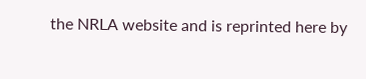the NRLA website and is reprinted here by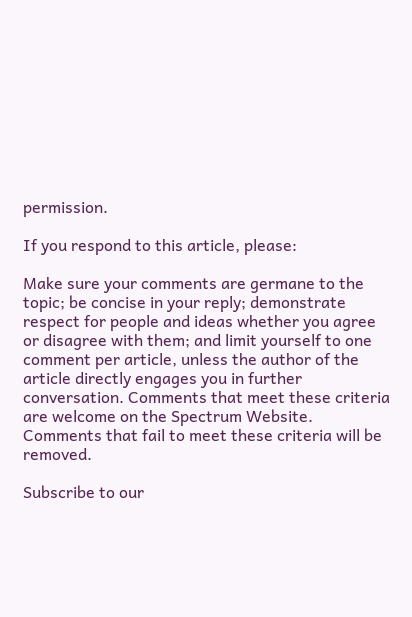permission.

If you respond to this article, please:

Make sure your comments are germane to the topic; be concise in your reply; demonstrate respect for people and ideas whether you agree or disagree with them; and limit yourself to one comment per article, unless the author of the article directly engages you in further conversation. Comments that meet these criteria are welcome on the Spectrum Website. Comments that fail to meet these criteria will be removed.

Subscribe to our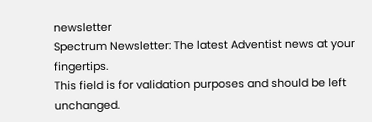newsletter
Spectrum Newsletter: The latest Adventist news at your fingertips.
This field is for validation purposes and should be left unchanged.